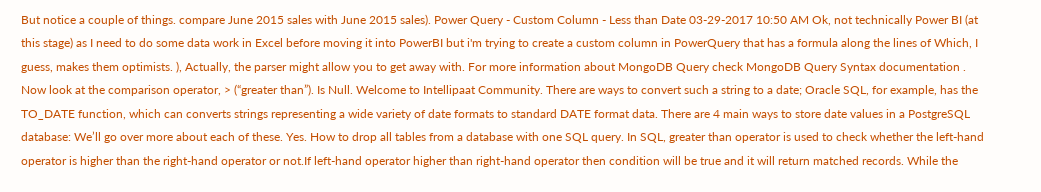But notice a couple of things. compare June 2015 sales with June 2015 sales). Power Query - Custom Column - Less than Date 03-29-2017 10:50 AM Ok, not technically Power BI (at this stage) as I need to do some data work in Excel before moving it into PowerBI but i'm trying to create a custom column in PowerQuery that has a formula along the lines of Which, I guess, makes them optimists. ), Actually, the parser might allow you to get away with. For more information about MongoDB Query check MongoDB Query Syntax documentation . Now look at the comparison operator, > (“greater than”). Is Null. Welcome to Intellipaat Community. There are ways to convert such a string to a date; Oracle SQL, for example, has the TO_DATE function, which can converts strings representing a wide variety of date formats to standard DATE format data. There are 4 main ways to store date values in a PostgreSQL database: We’ll go over more about each of these. Yes. How to drop all tables from a database with one SQL query. In SQL, greater than operator is used to check whether the left-hand operator is higher than the right-hand operator or not.If left-hand operator higher than right-hand operator then condition will be true and it will return matched records. While the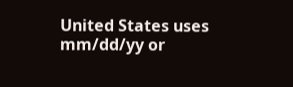United States uses mm/dd/yy or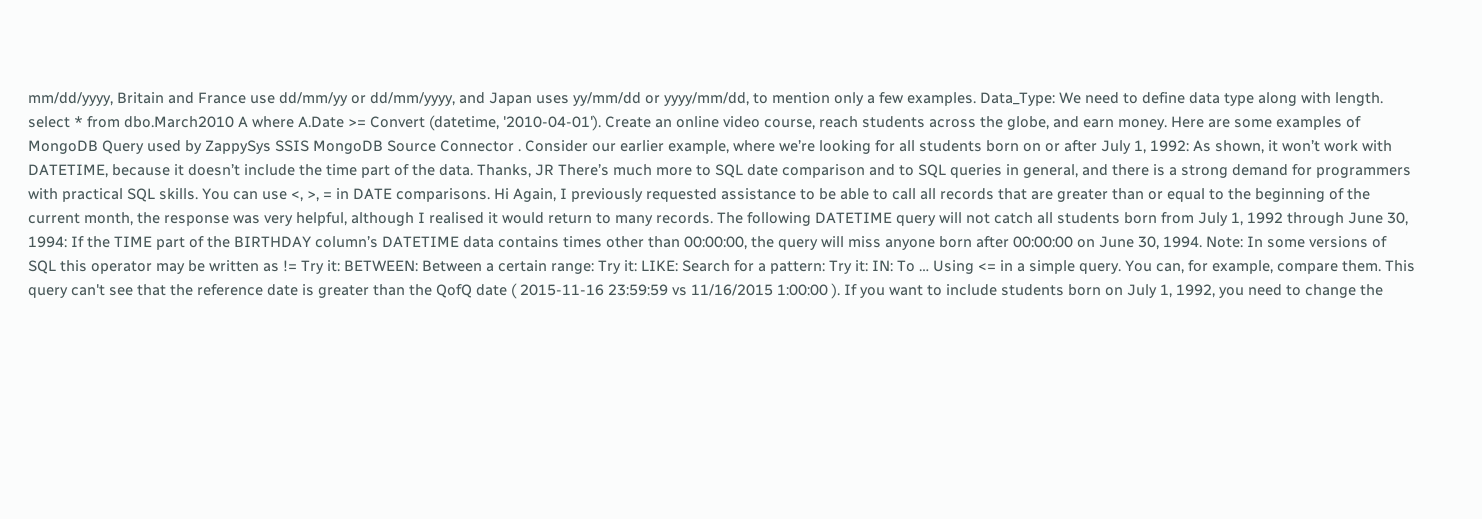mm/dd/yyyy, Britain and France use dd/mm/yy or dd/mm/yyyy, and Japan uses yy/mm/dd or yyyy/mm/dd, to mention only a few examples. Data_Type: We need to define data type along with length. select * from dbo.March2010 A where A.Date >= Convert (datetime, '2010-04-01'). Create an online video course, reach students across the globe, and earn money. Here are some examples of MongoDB Query used by ZappySys SSIS MongoDB Source Connector . Consider our earlier example, where we’re looking for all students born on or after July 1, 1992: As shown, it won’t work with DATETIME, because it doesn’t include the time part of the data. Thanks, JR There’s much more to SQL date comparison and to SQL queries in general, and there is a strong demand for programmers with practical SQL skills. You can use <, >, = in DATE comparisons. Hi Again, I previously requested assistance to be able to call all records that are greater than or equal to the beginning of the current month, the response was very helpful, although I realised it would return to many records. The following DATETIME query will not catch all students born from July 1, 1992 through June 30, 1994: If the TIME part of the BIRTHDAY column’s DATETIME data contains times other than 00:00:00, the query will miss anyone born after 00:00:00 on June 30, 1994. Note: In some versions of SQL this operator may be written as != Try it: BETWEEN: Between a certain range: Try it: LIKE: Search for a pattern: Try it: IN: To … Using <= in a simple query. You can, for example, compare them. This query can't see that the reference date is greater than the QofQ date ( 2015-11-16 23:59:59 vs 11/16/2015 1:00:00 ). If you want to include students born on July 1, 1992, you need to change the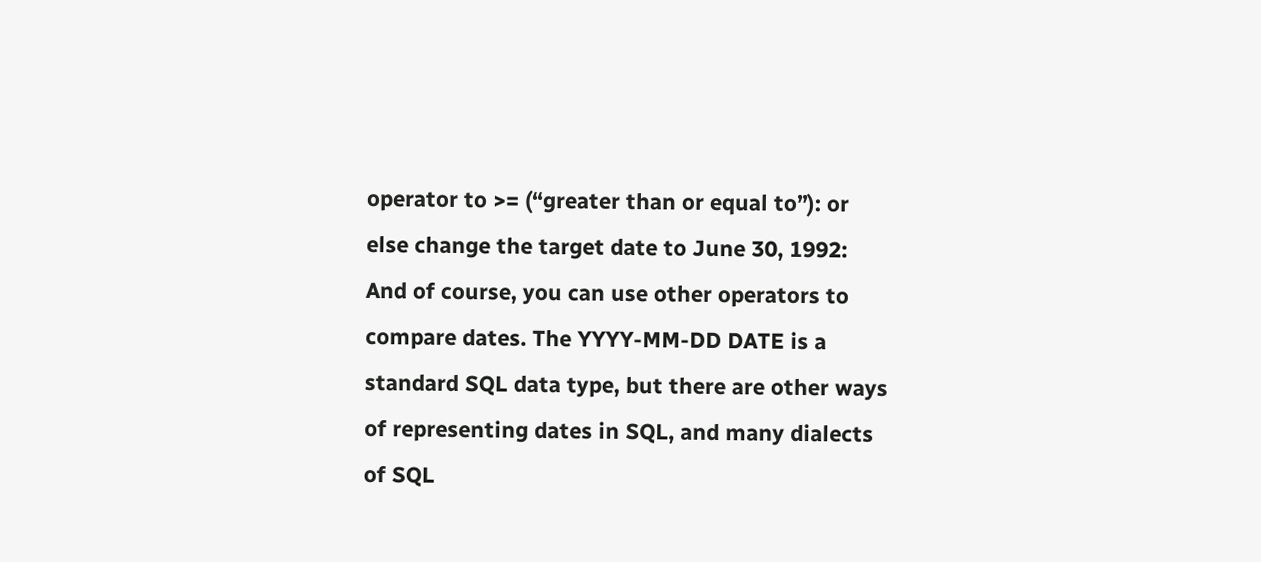operator to >= (“greater than or equal to”): or else change the target date to June 30, 1992: And of course, you can use other operators to compare dates. The YYYY-MM-DD DATE is a standard SQL data type, but there are other ways of representing dates in SQL, and many dialects of SQL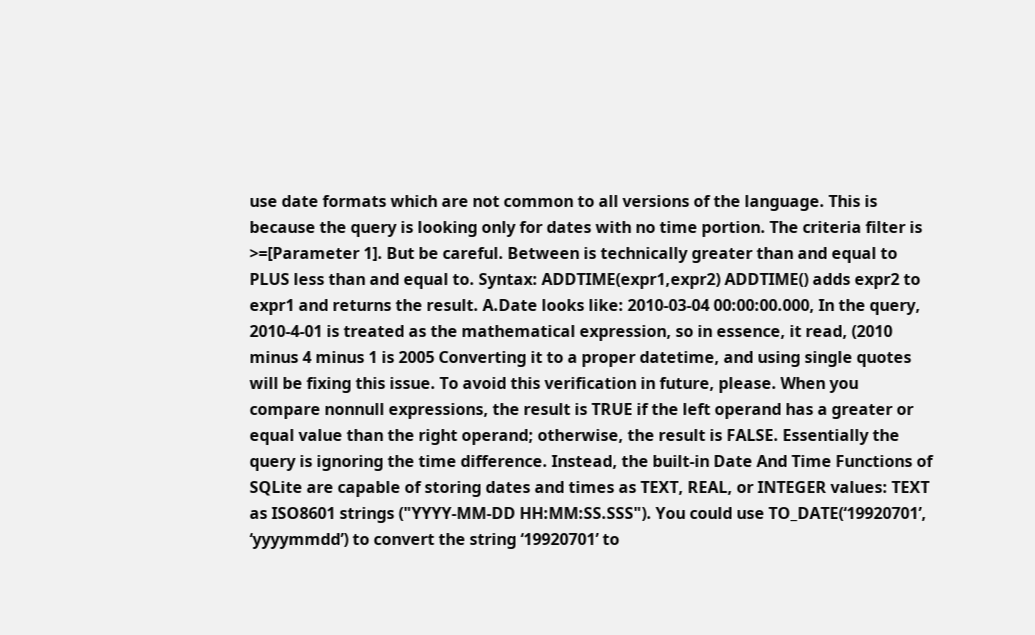use date formats which are not common to all versions of the language. This is because the query is looking only for dates with no time portion. The criteria filter is >=[Parameter 1]. But be careful. Between is technically greater than and equal to PLUS less than and equal to. Syntax: ADDTIME(expr1,expr2) ADDTIME() adds expr2 to expr1 and returns the result. A.Date looks like: 2010-03-04 00:00:00.000, In the query, 2010-4-01 is treated as the mathematical expression, so in essence, it read, (2010 minus 4 minus 1 is 2005 Converting it to a proper datetime, and using single quotes will be fixing this issue. To avoid this verification in future, please. When you compare nonnull expressions, the result is TRUE if the left operand has a greater or equal value than the right operand; otherwise, the result is FALSE. Essentially the query is ignoring the time difference. Instead, the built-in Date And Time Functions of SQLite are capable of storing dates and times as TEXT, REAL, or INTEGER values: TEXT as ISO8601 strings ("YYYY-MM-DD HH:MM:SS.SSS"). You could use TO_DATE(‘19920701’, ‘yyyymmdd’) to convert the string ‘19920701’ to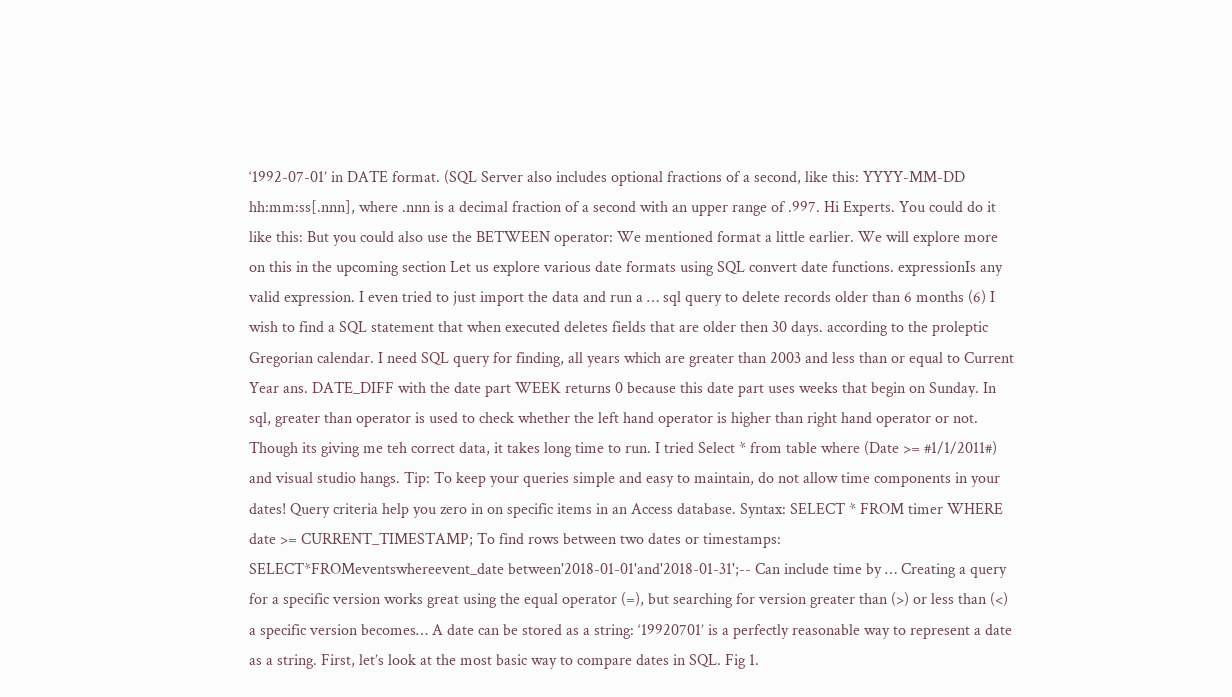‘1992-07-01’ in DATE format. (SQL Server also includes optional fractions of a second, like this: YYYY-MM-DD hh:mm:ss[.nnn], where .nnn is a decimal fraction of a second with an upper range of .997. Hi Experts. You could do it like this: But you could also use the BETWEEN operator: We mentioned format a little earlier. We will explore more on this in the upcoming section Let us explore various date formats using SQL convert date functions. expressionIs any valid expression. I even tried to just import the data and run a … sql query to delete records older than 6 months (6) I wish to find a SQL statement that when executed deletes fields that are older then 30 days. according to the proleptic Gregorian calendar. I need SQL query for finding, all years which are greater than 2003 and less than or equal to Current Year ans. DATE_DIFF with the date part WEEK returns 0 because this date part uses weeks that begin on Sunday. In sql, greater than operator is used to check whether the left hand operator is higher than right hand operator or not. Though its giving me teh correct data, it takes long time to run. I tried Select * from table where (Date >= #1/1/2011#) and visual studio hangs. Tip: To keep your queries simple and easy to maintain, do not allow time components in your dates! Query criteria help you zero in on specific items in an Access database. Syntax: SELECT * FROM timer WHERE date >= CURRENT_TIMESTAMP; To find rows between two dates or timestamps: SELECT*FROMeventswhereevent_date between'2018-01-01'and'2018-01-31';-- Can include time by … Creating a query for a specific version works great using the equal operator (=), but searching for version greater than (>) or less than (<) a specific version becomes… A date can be stored as a string: ‘19920701’ is a perfectly reasonable way to represent a date as a string. First, let’s look at the most basic way to compare dates in SQL. Fig 1.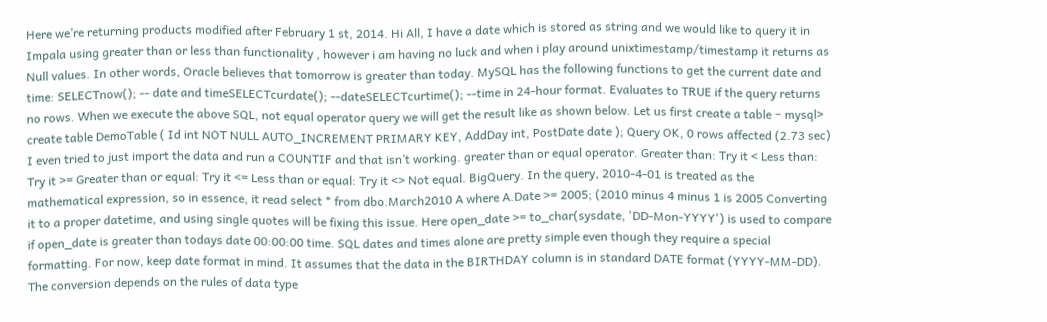Here we’re returning products modified after February 1 st, 2014. Hi All, I have a date which is stored as string and we would like to query it in Impala using greater than or less than functionality , however i am having no luck and when i play around unixtimestamp/timestamp it returns as Null values. In other words, Oracle believes that tomorrow is greater than today. MySQL has the following functions to get the current date and time: SELECTnow(); -- date and timeSELECTcurdate(); --dateSELECTcurtime(); --time in 24-hour format. Evaluates to TRUE if the query returns no rows. When we execute the above SQL, not equal operator query we will get the result like as shown below. Let us first create a table − mysql> create table DemoTable ( Id int NOT NULL AUTO_INCREMENT PRIMARY KEY, AddDay int, PostDate date ); Query OK, 0 rows affected (2.73 sec) I even tried to just import the data and run a COUNTIF and that isn’t working. greater than or equal operator. Greater than: Try it < Less than: Try it >= Greater than or equal: Try it <= Less than or equal: Try it <> Not equal. BigQuery. In the query, 2010-4-01 is treated as the mathematical expression, so in essence, it read select * from dbo.March2010 A where A.Date >= 2005; (2010 minus 4 minus 1 is 2005 Converting it to a proper datetime, and using single quotes will be fixing this issue. Here open_date >= to_char(sysdate, 'DD-Mon-YYYY') is used to compare if open_date is greater than todays date 00:00:00 time. SQL dates and times alone are pretty simple even though they require a special formatting. For now, keep date format in mind. It assumes that the data in the BIRTHDAY column is in standard DATE format (YYYY-MM-DD). The conversion depends on the rules of data type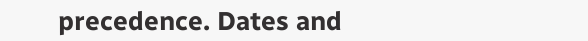precedence. Dates and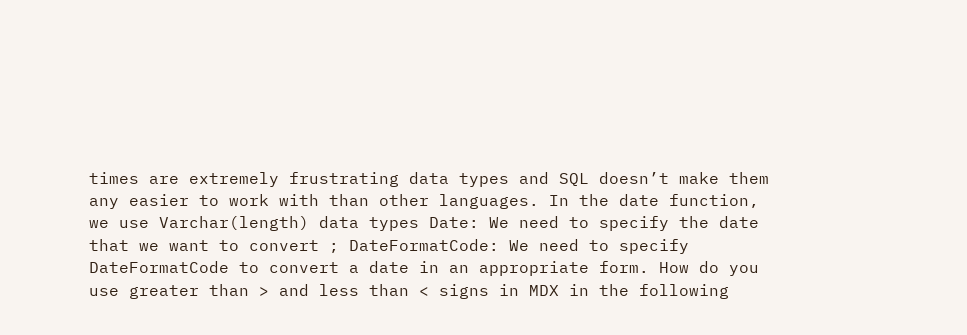times are extremely frustrating data types and SQL doesn’t make them any easier to work with than other languages. In the date function, we use Varchar(length) data types Date: We need to specify the date that we want to convert ; DateFormatCode: We need to specify DateFormatCode to convert a date in an appropriate form. How do you use greater than > and less than < signs in MDX in the following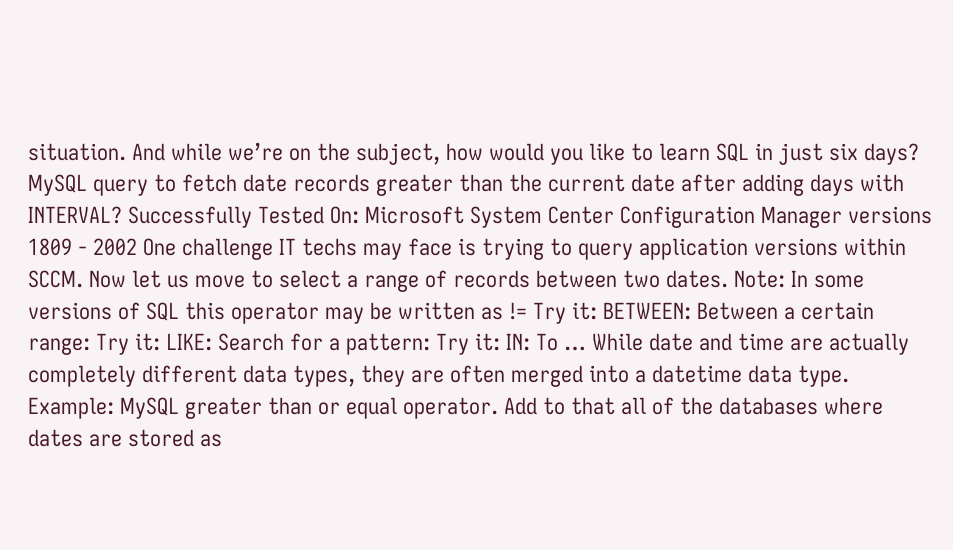situation. And while we’re on the subject, how would you like to learn SQL in just six days? MySQL query to fetch date records greater than the current date after adding days with INTERVAL? Successfully Tested On: Microsoft System Center Configuration Manager versions 1809 - 2002 One challenge IT techs may face is trying to query application versions within SCCM. Now let us move to select a range of records between two dates. Note: In some versions of SQL this operator may be written as != Try it: BETWEEN: Between a certain range: Try it: LIKE: Search for a pattern: Try it: IN: To … While date and time are actually completely different data types, they are often merged into a datetime data type. Example: MySQL greater than or equal operator. Add to that all of the databases where dates are stored as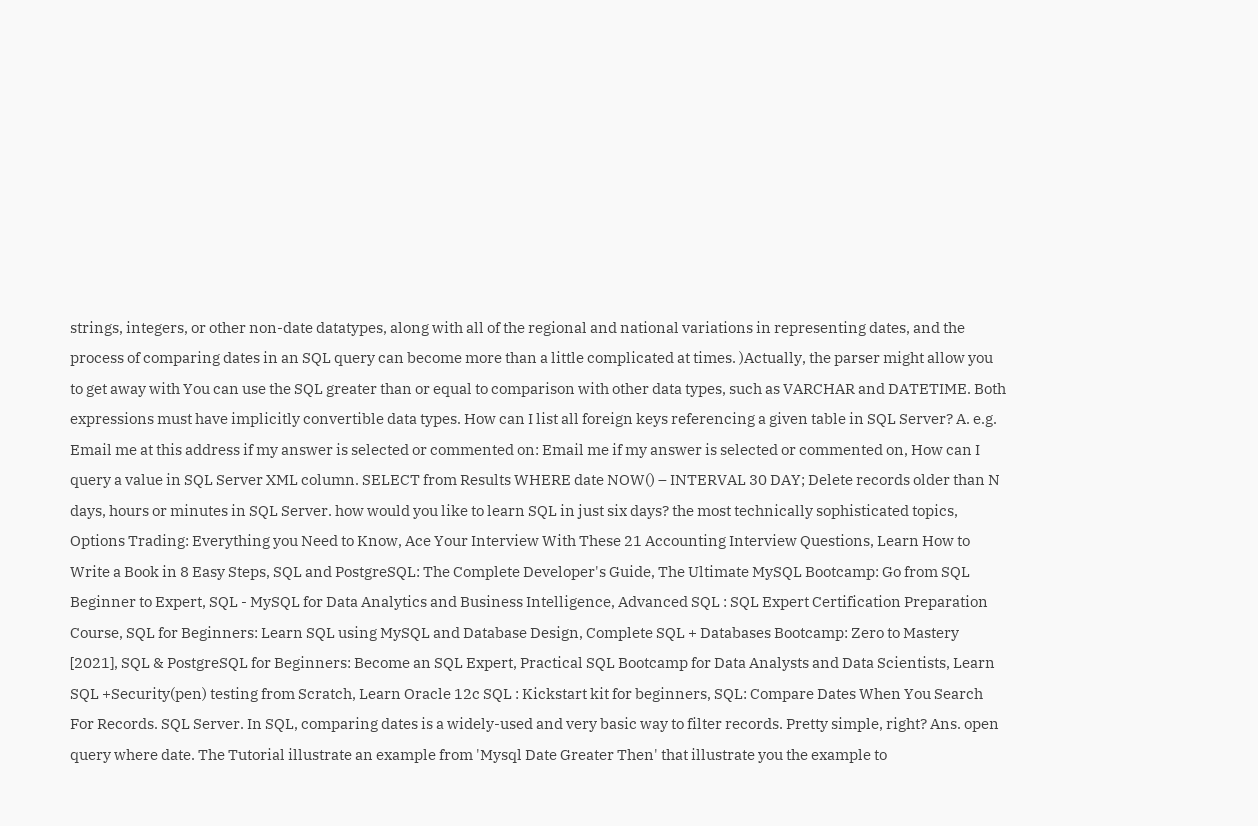strings, integers, or other non-date datatypes, along with all of the regional and national variations in representing dates, and the process of comparing dates in an SQL query can become more than a little complicated at times. )Actually, the parser might allow you to get away with You can use the SQL greater than or equal to comparison with other data types, such as VARCHAR and DATETIME. Both expressions must have implicitly convertible data types. How can I list all foreign keys referencing a given table in SQL Server? A. e.g. Email me at this address if my answer is selected or commented on: Email me if my answer is selected or commented on, How can I query a value in SQL Server XML column. SELECT from Results WHERE date NOW() – INTERVAL 30 DAY; Delete records older than N days, hours or minutes in SQL Server. how would you like to learn SQL in just six days? the most technically sophisticated topics, Options Trading: Everything you Need to Know, Ace Your Interview With These 21 Accounting Interview Questions, Learn How to Write a Book in 8 Easy Steps, SQL and PostgreSQL: The Complete Developer's Guide, The Ultimate MySQL Bootcamp: Go from SQL Beginner to Expert, SQL - MySQL for Data Analytics and Business Intelligence, Advanced SQL : SQL Expert Certification Preparation Course, SQL for Beginners: Learn SQL using MySQL and Database Design, Complete SQL + Databases Bootcamp: Zero to Mastery [2021], SQL & PostgreSQL for Beginners: Become an SQL Expert, Practical SQL Bootcamp for Data Analysts and Data Scientists, Learn SQL +Security(pen) testing from Scratch, Learn Oracle 12c SQL : Kickstart kit for beginners, SQL: Compare Dates When You Search For Records. SQL Server. In SQL, comparing dates is a widely-used and very basic way to filter records. Pretty simple, right? Ans. open query where date. The Tutorial illustrate an example from 'Mysql Date Greater Then' that illustrate you the example to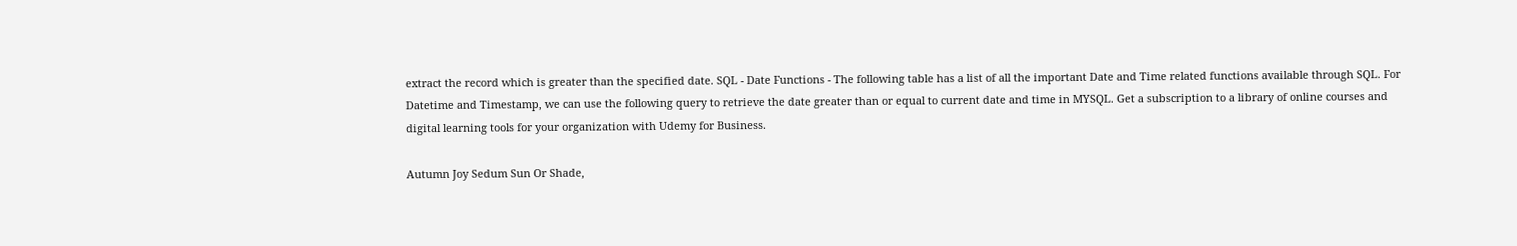extract the record which is greater than the specified date. SQL - Date Functions - The following table has a list of all the important Date and Time related functions available through SQL. For Datetime and Timestamp, we can use the following query to retrieve the date greater than or equal to current date and time in MYSQL. Get a subscription to a library of online courses and digital learning tools for your organization with Udemy for Business.

Autumn Joy Sedum Sun Or Shade,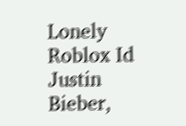Lonely Roblox Id Justin Bieber,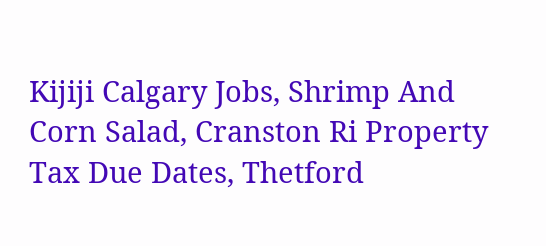Kijiji Calgary Jobs, Shrimp And Corn Salad, Cranston Ri Property Tax Due Dates, Thetford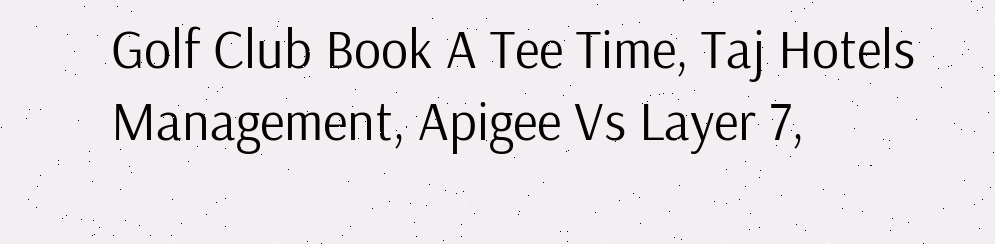Golf Club Book A Tee Time, Taj Hotels Management, Apigee Vs Layer 7,